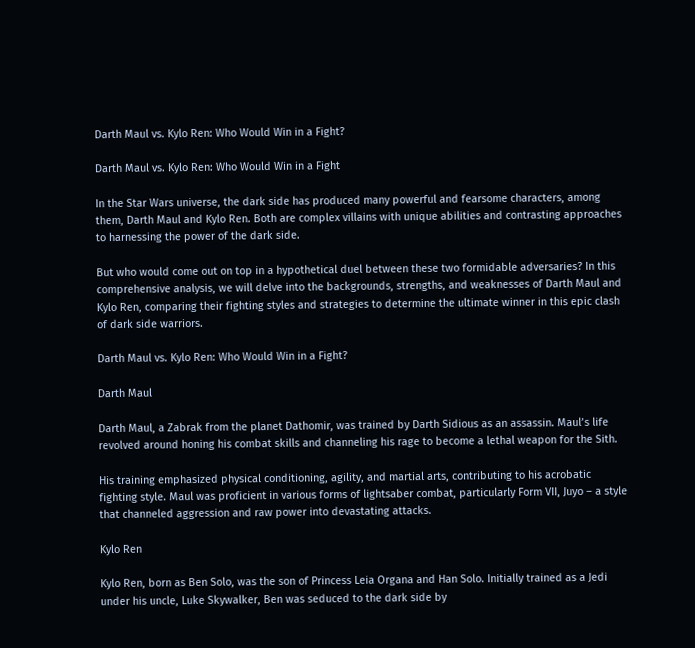Darth Maul vs. Kylo Ren: Who Would Win in a Fight?

Darth Maul vs. Kylo Ren: Who Would Win in a Fight

In the Star Wars universe, the dark side has produced many powerful and fearsome characters, among them, Darth Maul and Kylo Ren. Both are complex villains with unique abilities and contrasting approaches to harnessing the power of the dark side.

But who would come out on top in a hypothetical duel between these two formidable adversaries? In this comprehensive analysis, we will delve into the backgrounds, strengths, and weaknesses of Darth Maul and Kylo Ren, comparing their fighting styles and strategies to determine the ultimate winner in this epic clash of dark side warriors.

Darth Maul vs. Kylo Ren: Who Would Win in a Fight?

Darth Maul

Darth Maul, a Zabrak from the planet Dathomir, was trained by Darth Sidious as an assassin. Maul’s life revolved around honing his combat skills and channeling his rage to become a lethal weapon for the Sith.

His training emphasized physical conditioning, agility, and martial arts, contributing to his acrobatic fighting style. Maul was proficient in various forms of lightsaber combat, particularly Form VII, Juyo – a style that channeled aggression and raw power into devastating attacks.

Kylo Ren

Kylo Ren, born as Ben Solo, was the son of Princess Leia Organa and Han Solo. Initially trained as a Jedi under his uncle, Luke Skywalker, Ben was seduced to the dark side by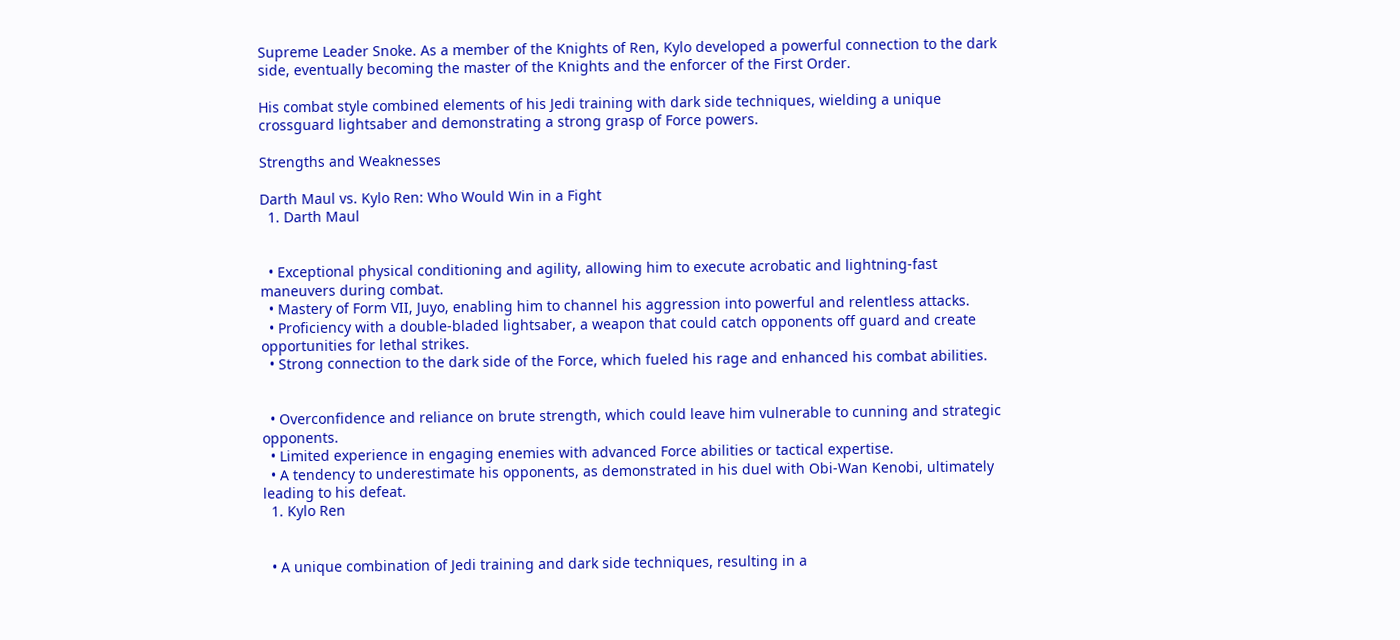Supreme Leader Snoke. As a member of the Knights of Ren, Kylo developed a powerful connection to the dark side, eventually becoming the master of the Knights and the enforcer of the First Order.

His combat style combined elements of his Jedi training with dark side techniques, wielding a unique crossguard lightsaber and demonstrating a strong grasp of Force powers.

Strengths and Weaknesses

Darth Maul vs. Kylo Ren: Who Would Win in a Fight
  1. Darth Maul


  • Exceptional physical conditioning and agility, allowing him to execute acrobatic and lightning-fast maneuvers during combat.
  • Mastery of Form VII, Juyo, enabling him to channel his aggression into powerful and relentless attacks.
  • Proficiency with a double-bladed lightsaber, a weapon that could catch opponents off guard and create opportunities for lethal strikes.
  • Strong connection to the dark side of the Force, which fueled his rage and enhanced his combat abilities.


  • Overconfidence and reliance on brute strength, which could leave him vulnerable to cunning and strategic opponents.
  • Limited experience in engaging enemies with advanced Force abilities or tactical expertise.
  • A tendency to underestimate his opponents, as demonstrated in his duel with Obi-Wan Kenobi, ultimately leading to his defeat.
  1. Kylo Ren


  • A unique combination of Jedi training and dark side techniques, resulting in a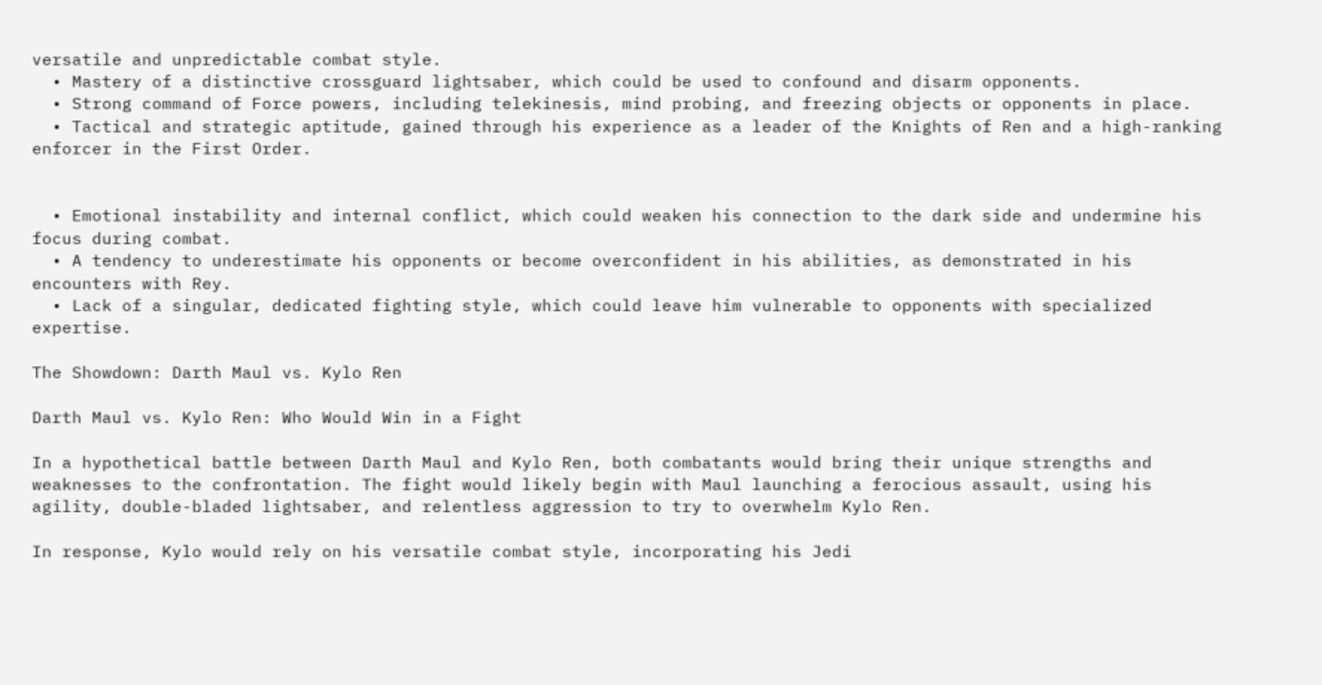versatile and unpredictable combat style.
  • Mastery of a distinctive crossguard lightsaber, which could be used to confound and disarm opponents.
  • Strong command of Force powers, including telekinesis, mind probing, and freezing objects or opponents in place.
  • Tactical and strategic aptitude, gained through his experience as a leader of the Knights of Ren and a high-ranking enforcer in the First Order.


  • Emotional instability and internal conflict, which could weaken his connection to the dark side and undermine his focus during combat.
  • A tendency to underestimate his opponents or become overconfident in his abilities, as demonstrated in his encounters with Rey.
  • Lack of a singular, dedicated fighting style, which could leave him vulnerable to opponents with specialized expertise.

The Showdown: Darth Maul vs. Kylo Ren

Darth Maul vs. Kylo Ren: Who Would Win in a Fight

In a hypothetical battle between Darth Maul and Kylo Ren, both combatants would bring their unique strengths and weaknesses to the confrontation. The fight would likely begin with Maul launching a ferocious assault, using his agility, double-bladed lightsaber, and relentless aggression to try to overwhelm Kylo Ren.

In response, Kylo would rely on his versatile combat style, incorporating his Jedi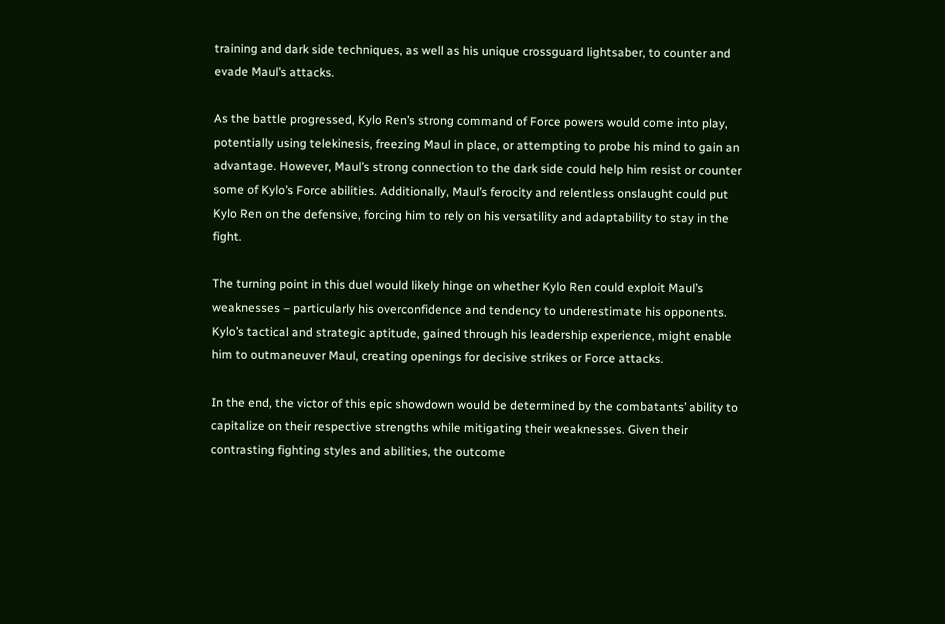training and dark side techniques, as well as his unique crossguard lightsaber, to counter and evade Maul’s attacks.

As the battle progressed, Kylo Ren’s strong command of Force powers would come into play, potentially using telekinesis, freezing Maul in place, or attempting to probe his mind to gain an advantage. However, Maul’s strong connection to the dark side could help him resist or counter some of Kylo’s Force abilities. Additionally, Maul’s ferocity and relentless onslaught could put Kylo Ren on the defensive, forcing him to rely on his versatility and adaptability to stay in the fight.

The turning point in this duel would likely hinge on whether Kylo Ren could exploit Maul’s weaknesses – particularly his overconfidence and tendency to underestimate his opponents. Kylo’s tactical and strategic aptitude, gained through his leadership experience, might enable him to outmaneuver Maul, creating openings for decisive strikes or Force attacks.

In the end, the victor of this epic showdown would be determined by the combatants’ ability to capitalize on their respective strengths while mitigating their weaknesses. Given their contrasting fighting styles and abilities, the outcome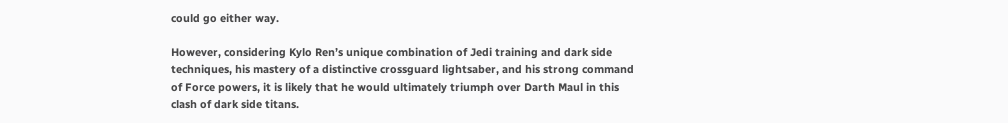could go either way.

However, considering Kylo Ren’s unique combination of Jedi training and dark side techniques, his mastery of a distinctive crossguard lightsaber, and his strong command of Force powers, it is likely that he would ultimately triumph over Darth Maul in this clash of dark side titans.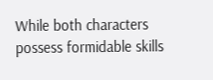While both characters possess formidable skills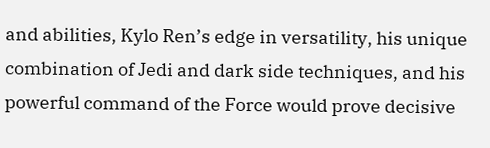and abilities, Kylo Ren’s edge in versatility, his unique combination of Jedi and dark side techniques, and his powerful command of the Force would prove decisive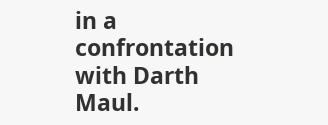in a confrontation with Darth Maul.